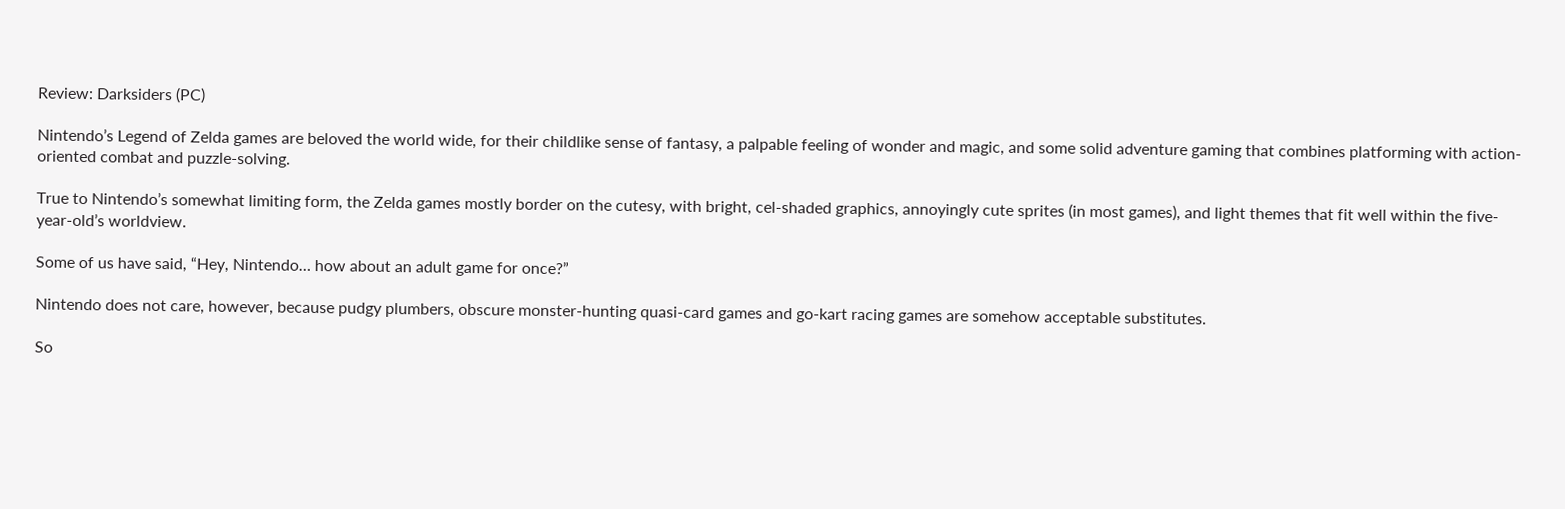Review: Darksiders (PC)

Nintendo’s Legend of Zelda games are beloved the world wide, for their childlike sense of fantasy, a palpable feeling of wonder and magic, and some solid adventure gaming that combines platforming with action-oriented combat and puzzle-solving.

True to Nintendo’s somewhat limiting form, the Zelda games mostly border on the cutesy, with bright, cel-shaded graphics, annoyingly cute sprites (in most games), and light themes that fit well within the five-year-old’s worldview.

Some of us have said, “Hey, Nintendo… how about an adult game for once?”

Nintendo does not care, however, because pudgy plumbers, obscure monster-hunting quasi-card games and go-kart racing games are somehow acceptable substitutes.

So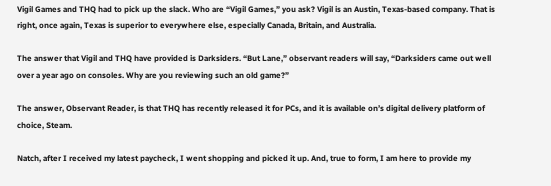Vigil Games and THQ had to pick up the slack. Who are “Vigil Games,” you ask? Vigil is an Austin, Texas-based company. That is right, once again, Texas is superior to everywhere else, especially Canada, Britain, and Australia.

The answer that Vigil and THQ have provided is Darksiders. “But Lane,” observant readers will say, “Darksiders came out well over a year ago on consoles. Why are you reviewing such an old game?”

The answer, Observant Reader, is that THQ has recently released it for PCs, and it is available on’s digital delivery platform of choice, Steam.

Natch, after I received my latest paycheck, I went shopping and picked it up. And, true to form, I am here to provide my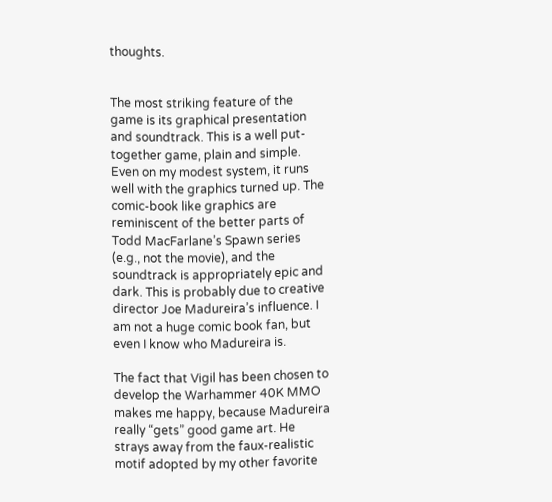thoughts.


The most striking feature of the game is its graphical presentation and soundtrack. This is a well put-together game, plain and simple. Even on my modest system, it runs well with the graphics turned up. The comic-book like graphics are reminiscent of the better parts of Todd MacFarlane’s Spawn series (e.g., not the movie), and the soundtrack is appropriately epic and dark. This is probably due to creative director Joe Madureira’s influence. I am not a huge comic book fan, but even I know who Madureira is.

The fact that Vigil has been chosen to develop the Warhammer 40K MMO makes me happy, because Madureira really “gets” good game art. He strays away from the faux-realistic motif adopted by my other favorite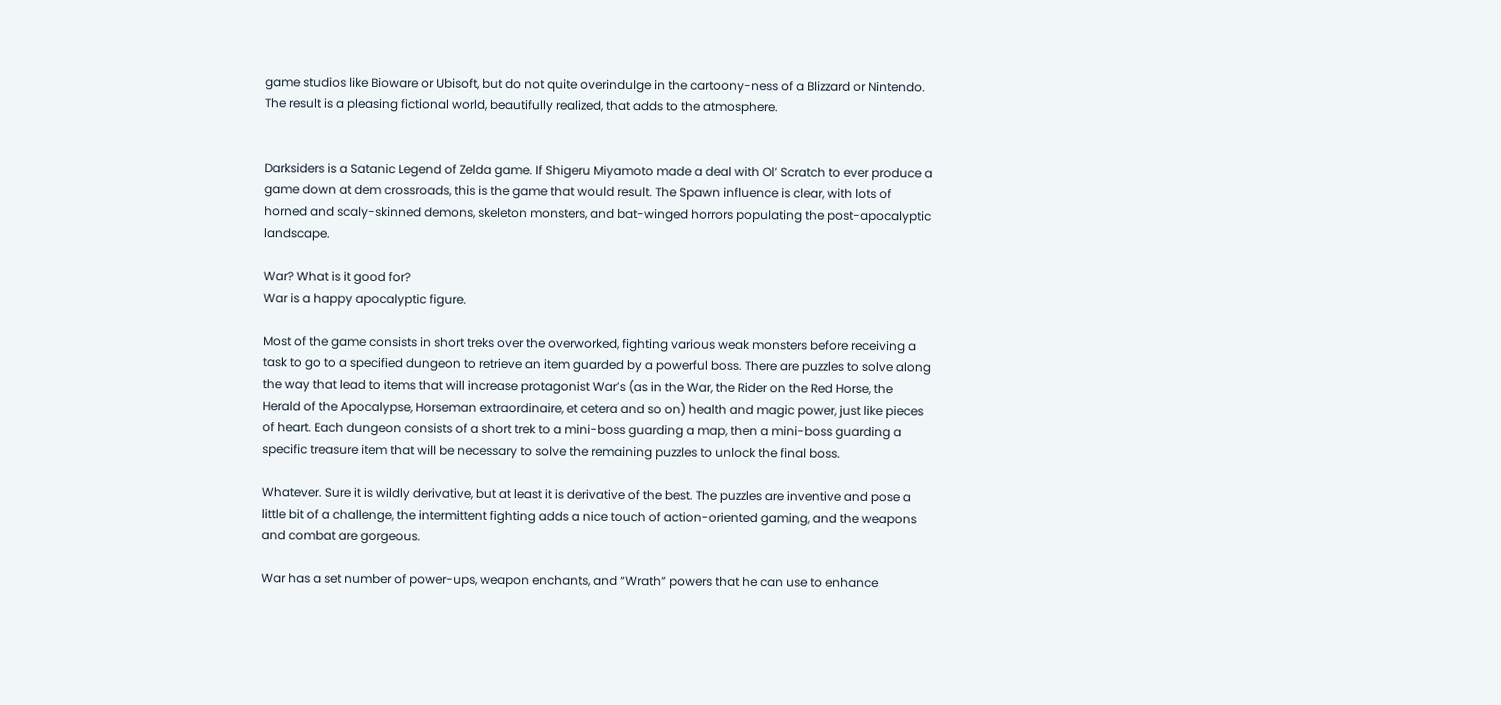game studios like Bioware or Ubisoft, but do not quite overindulge in the cartoony-ness of a Blizzard or Nintendo. The result is a pleasing fictional world, beautifully realized, that adds to the atmosphere.


Darksiders is a Satanic Legend of Zelda game. If Shigeru Miyamoto made a deal with Ol’ Scratch to ever produce a game down at dem crossroads, this is the game that would result. The Spawn influence is clear, with lots of horned and scaly-skinned demons, skeleton monsters, and bat-winged horrors populating the post-apocalyptic landscape.

War? What is it good for?
War is a happy apocalyptic figure.

Most of the game consists in short treks over the overworked, fighting various weak monsters before receiving a task to go to a specified dungeon to retrieve an item guarded by a powerful boss. There are puzzles to solve along the way that lead to items that will increase protagonist War’s (as in the War, the Rider on the Red Horse, the Herald of the Apocalypse, Horseman extraordinaire, et cetera and so on) health and magic power, just like pieces of heart. Each dungeon consists of a short trek to a mini-boss guarding a map, then a mini-boss guarding a specific treasure item that will be necessary to solve the remaining puzzles to unlock the final boss.

Whatever. Sure it is wildly derivative, but at least it is derivative of the best. The puzzles are inventive and pose a little bit of a challenge, the intermittent fighting adds a nice touch of action-oriented gaming, and the weapons and combat are gorgeous.

War has a set number of power-ups, weapon enchants, and “Wrath” powers that he can use to enhance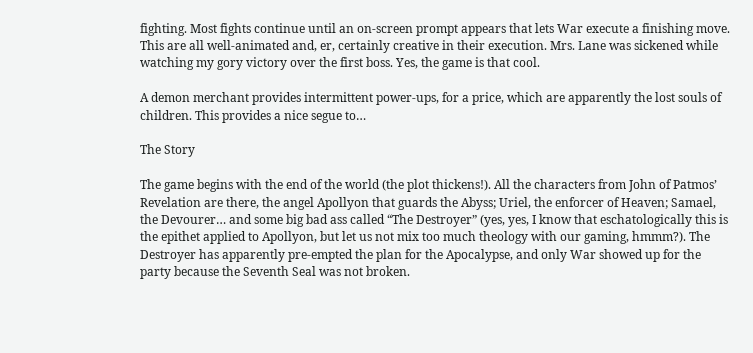fighting. Most fights continue until an on-screen prompt appears that lets War execute a finishing move. This are all well-animated and, er, certainly creative in their execution. Mrs. Lane was sickened while watching my gory victory over the first boss. Yes, the game is that cool.

A demon merchant provides intermittent power-ups, for a price, which are apparently the lost souls of children. This provides a nice segue to…

The Story

The game begins with the end of the world (the plot thickens!). All the characters from John of Patmos’ Revelation are there, the angel Apollyon that guards the Abyss; Uriel, the enforcer of Heaven; Samael, the Devourer… and some big bad ass called “The Destroyer” (yes, yes, I know that eschatologically this is the epithet applied to Apollyon, but let us not mix too much theology with our gaming, hmmm?). The Destroyer has apparently pre-empted the plan for the Apocalypse, and only War showed up for the party because the Seventh Seal was not broken.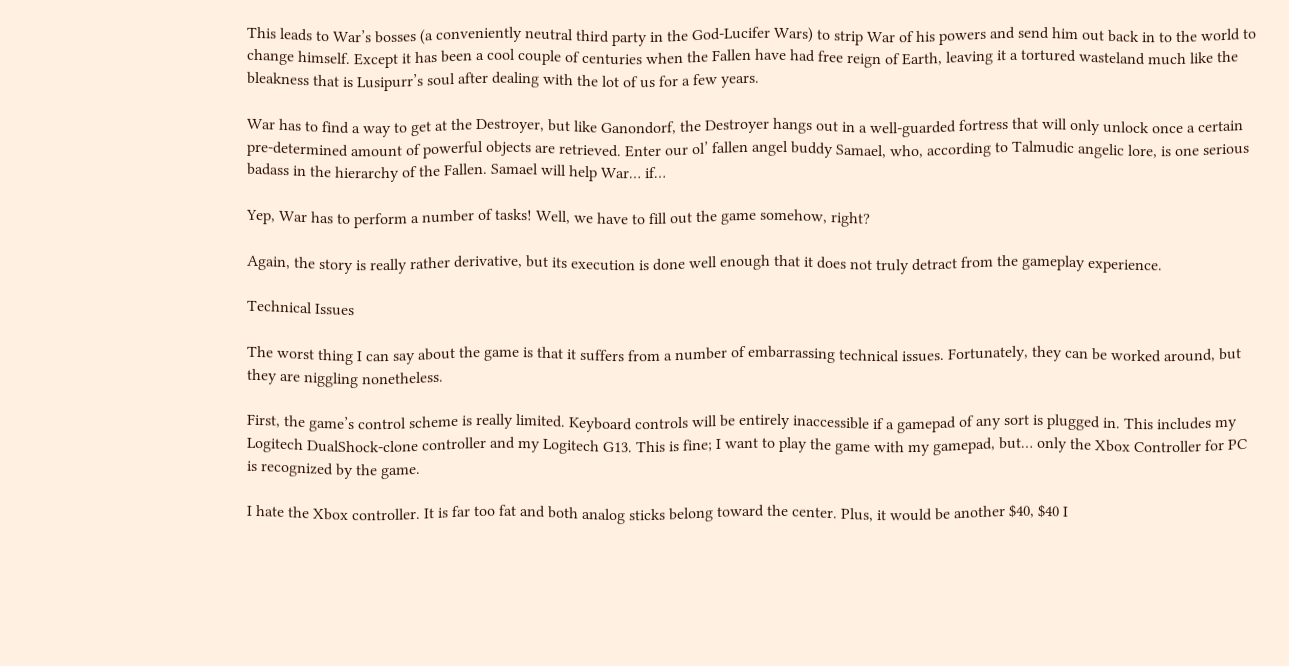This leads to War’s bosses (a conveniently neutral third party in the God-Lucifer Wars) to strip War of his powers and send him out back in to the world to change himself. Except it has been a cool couple of centuries when the Fallen have had free reign of Earth, leaving it a tortured wasteland much like the bleakness that is Lusipurr’s soul after dealing with the lot of us for a few years.

War has to find a way to get at the Destroyer, but like Ganondorf, the Destroyer hangs out in a well-guarded fortress that will only unlock once a certain pre-determined amount of powerful objects are retrieved. Enter our ol’ fallen angel buddy Samael, who, according to Talmudic angelic lore, is one serious badass in the hierarchy of the Fallen. Samael will help War… if…

Yep, War has to perform a number of tasks! Well, we have to fill out the game somehow, right?

Again, the story is really rather derivative, but its execution is done well enough that it does not truly detract from the gameplay experience.

Technical Issues

The worst thing I can say about the game is that it suffers from a number of embarrassing technical issues. Fortunately, they can be worked around, but they are niggling nonetheless.

First, the game’s control scheme is really limited. Keyboard controls will be entirely inaccessible if a gamepad of any sort is plugged in. This includes my Logitech DualShock-clone controller and my Logitech G13. This is fine; I want to play the game with my gamepad, but… only the Xbox Controller for PC is recognized by the game.

I hate the Xbox controller. It is far too fat and both analog sticks belong toward the center. Plus, it would be another $40, $40 I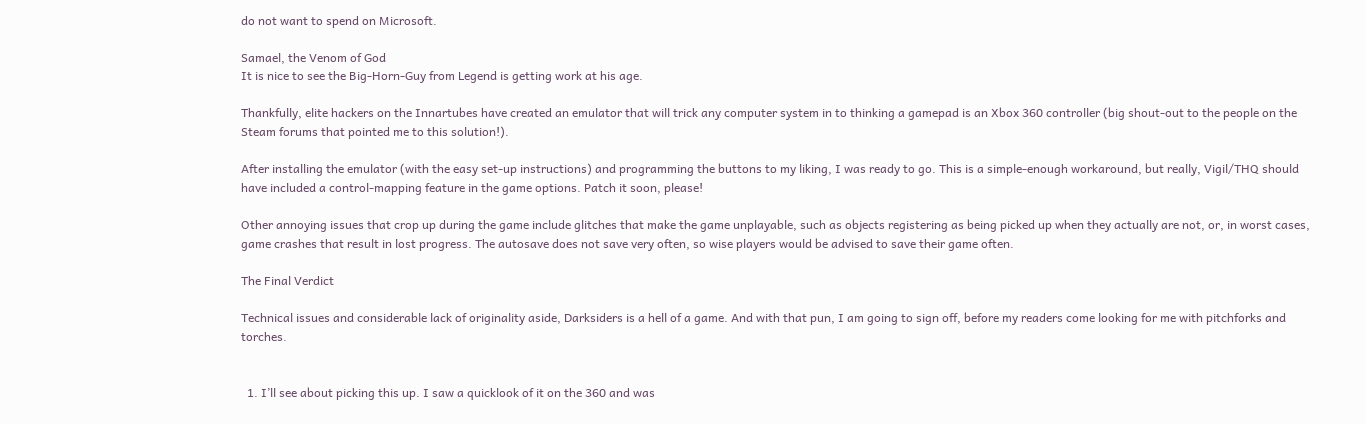do not want to spend on Microsoft.

Samael, the Venom of God
It is nice to see the Big-Horn-Guy from Legend is getting work at his age.

Thankfully, elite hackers on the Innartubes have created an emulator that will trick any computer system in to thinking a gamepad is an Xbox 360 controller (big shout-out to the people on the Steam forums that pointed me to this solution!).

After installing the emulator (with the easy set-up instructions) and programming the buttons to my liking, I was ready to go. This is a simple-enough workaround, but really, Vigil/THQ should have included a control-mapping feature in the game options. Patch it soon, please!

Other annoying issues that crop up during the game include glitches that make the game unplayable, such as objects registering as being picked up when they actually are not, or, in worst cases, game crashes that result in lost progress. The autosave does not save very often, so wise players would be advised to save their game often.

The Final Verdict

Technical issues and considerable lack of originality aside, Darksiders is a hell of a game. And with that pun, I am going to sign off, before my readers come looking for me with pitchforks and torches.


  1. I’ll see about picking this up. I saw a quicklook of it on the 360 and was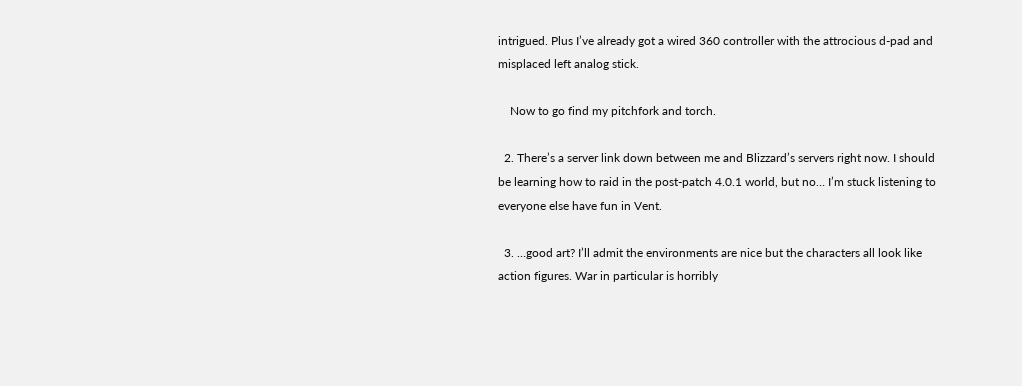intrigued. Plus I’ve already got a wired 360 controller with the attrocious d-pad and misplaced left analog stick.

    Now to go find my pitchfork and torch.

  2. There’s a server link down between me and Blizzard’s servers right now. I should be learning how to raid in the post-patch 4.0.1 world, but no… I’m stuck listening to everyone else have fun in Vent.

  3. …good art? I’ll admit the environments are nice but the characters all look like action figures. War in particular is horribly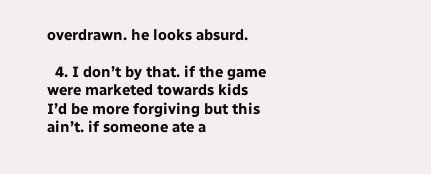overdrawn. he looks absurd.

  4. I don’t by that. if the game were marketed towards kids I’d be more forgiving but this ain’t. if someone ate a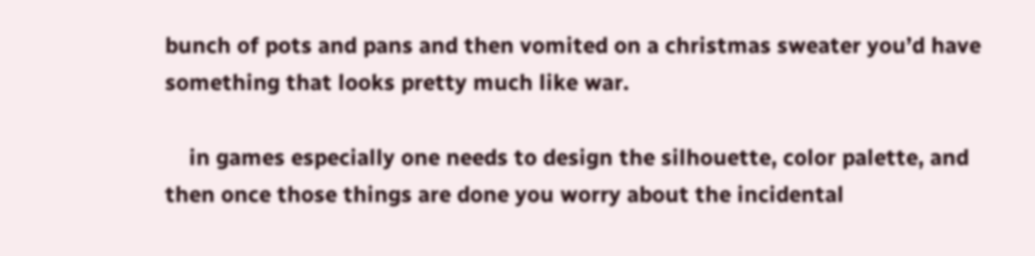bunch of pots and pans and then vomited on a christmas sweater you’d have something that looks pretty much like war.

    in games especially one needs to design the silhouette, color palette, and then once those things are done you worry about the incidental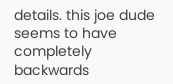details. this joe dude seems to have completely backwards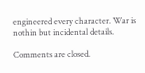engineered every character. War is nothin but incidental details.

Comments are closed.